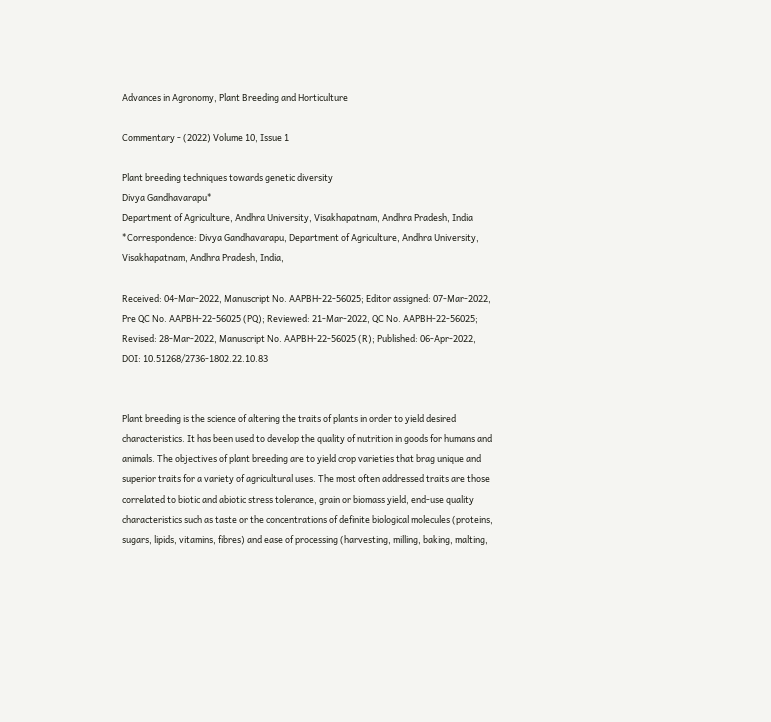Advances in Agronomy, Plant Breeding and Horticulture

Commentary - (2022) Volume 10, Issue 1

Plant breeding techniques towards genetic diversity
Divya Gandhavarapu*
Department of Agriculture, Andhra University, Visakhapatnam, Andhra Pradesh, India
*Correspondence: Divya Gandhavarapu, Department of Agriculture, Andhra University, Visakhapatnam, Andhra Pradesh, India,

Received: 04-Mar-2022, Manuscript No. AAPBH-22-56025; Editor assigned: 07-Mar-2022, Pre QC No. AAPBH-22-56025 (PQ); Reviewed: 21-Mar-2022, QC No. AAPBH-22-56025; Revised: 28-Mar-2022, Manuscript No. AAPBH-22-56025 (R); Published: 06-Apr-2022, DOI: 10.51268/2736-1802.22.10.83


Plant breeding is the science of altering the traits of plants in order to yield desired characteristics. It has been used to develop the quality of nutrition in goods for humans and animals. The objectives of plant breeding are to yield crop varieties that brag unique and superior traits for a variety of agricultural uses. The most often addressed traits are those correlated to biotic and abiotic stress tolerance, grain or biomass yield, end-use quality characteristics such as taste or the concentrations of definite biological molecules (proteins, sugars, lipids, vitamins, fibres) and ease of processing (harvesting, milling, baking, malting,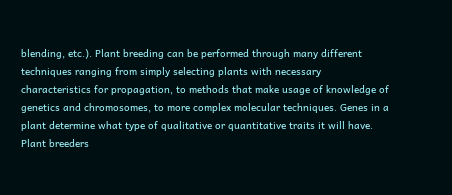blending, etc.). Plant breeding can be performed through many different techniques ranging from simply selecting plants with necessary characteristics for propagation, to methods that make usage of knowledge of genetics and chromosomes, to more complex molecular techniques. Genes in a plant determine what type of qualitative or quantitative traits it will have. Plant breeders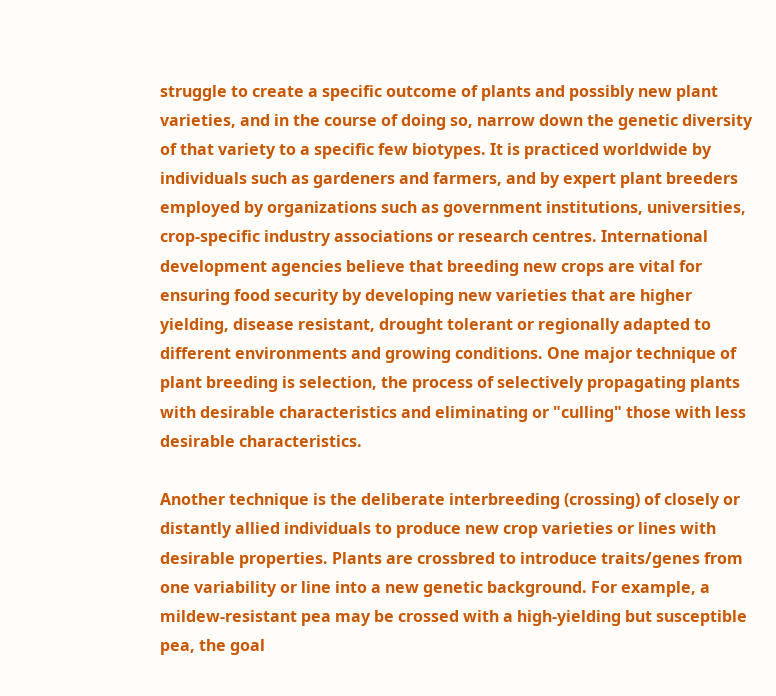struggle to create a specific outcome of plants and possibly new plant varieties, and in the course of doing so, narrow down the genetic diversity of that variety to a specific few biotypes. It is practiced worldwide by individuals such as gardeners and farmers, and by expert plant breeders employed by organizations such as government institutions, universities, crop-specific industry associations or research centres. International development agencies believe that breeding new crops are vital for ensuring food security by developing new varieties that are higher yielding, disease resistant, drought tolerant or regionally adapted to different environments and growing conditions. One major technique of plant breeding is selection, the process of selectively propagating plants with desirable characteristics and eliminating or "culling" those with less desirable characteristics.

Another technique is the deliberate interbreeding (crossing) of closely or distantly allied individuals to produce new crop varieties or lines with desirable properties. Plants are crossbred to introduce traits/genes from one variability or line into a new genetic background. For example, a mildew-resistant pea may be crossed with a high-yielding but susceptible pea, the goal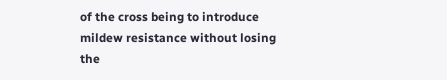of the cross being to introduce mildew resistance without losing the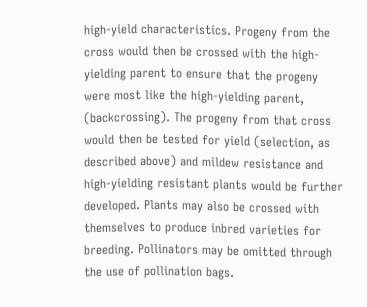high-yield characteristics. Progeny from the cross would then be crossed with the high-yielding parent to ensure that the progeny were most like the high-yielding parent, (backcrossing). The progeny from that cross would then be tested for yield (selection, as described above) and mildew resistance and high-yielding resistant plants would be further developed. Plants may also be crossed with themselves to produce inbred varieties for breeding. Pollinators may be omitted through the use of pollination bags.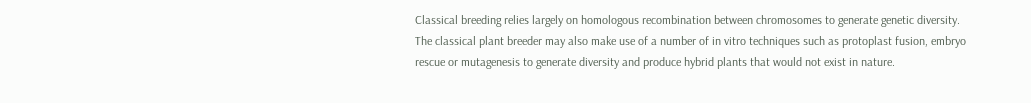Classical breeding relies largely on homologous recombination between chromosomes to generate genetic diversity. The classical plant breeder may also make use of a number of in vitro techniques such as protoplast fusion, embryo rescue or mutagenesis to generate diversity and produce hybrid plants that would not exist in nature.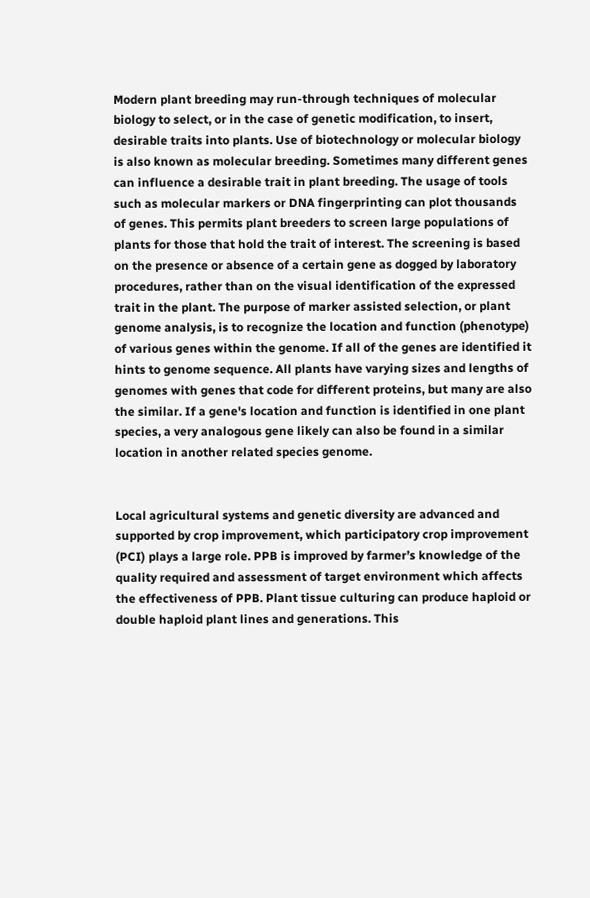Modern plant breeding may run-through techniques of molecular biology to select, or in the case of genetic modification, to insert, desirable traits into plants. Use of biotechnology or molecular biology is also known as molecular breeding. Sometimes many different genes can influence a desirable trait in plant breeding. The usage of tools such as molecular markers or DNA fingerprinting can plot thousands of genes. This permits plant breeders to screen large populations of plants for those that hold the trait of interest. The screening is based on the presence or absence of a certain gene as dogged by laboratory procedures, rather than on the visual identification of the expressed trait in the plant. The purpose of marker assisted selection, or plant genome analysis, is to recognize the location and function (phenotype) of various genes within the genome. If all of the genes are identified it hints to genome sequence. All plants have varying sizes and lengths of genomes with genes that code for different proteins, but many are also the similar. If a gene's location and function is identified in one plant species, a very analogous gene likely can also be found in a similar location in another related species genome.


Local agricultural systems and genetic diversity are advanced and supported by crop improvement, which participatory crop improvement (PCI) plays a large role. PPB is improved by farmer’s knowledge of the quality required and assessment of target environment which affects the effectiveness of PPB. Plant tissue culturing can produce haploid or double haploid plant lines and generations. This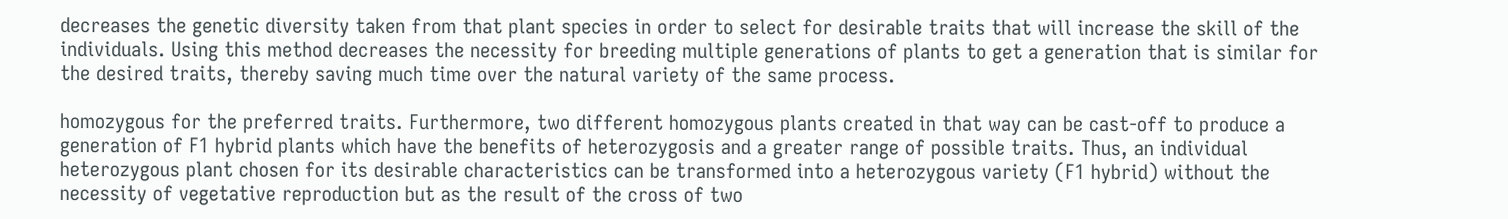decreases the genetic diversity taken from that plant species in order to select for desirable traits that will increase the skill of the individuals. Using this method decreases the necessity for breeding multiple generations of plants to get a generation that is similar for the desired traits, thereby saving much time over the natural variety of the same process.

homozygous for the preferred traits. Furthermore, two different homozygous plants created in that way can be cast-off to produce a generation of F1 hybrid plants which have the benefits of heterozygosis and a greater range of possible traits. Thus, an individual heterozygous plant chosen for its desirable characteristics can be transformed into a heterozygous variety (F1 hybrid) without the necessity of vegetative reproduction but as the result of the cross of two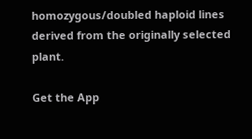homozygous/doubled haploid lines derived from the originally selected plant.

Get the App